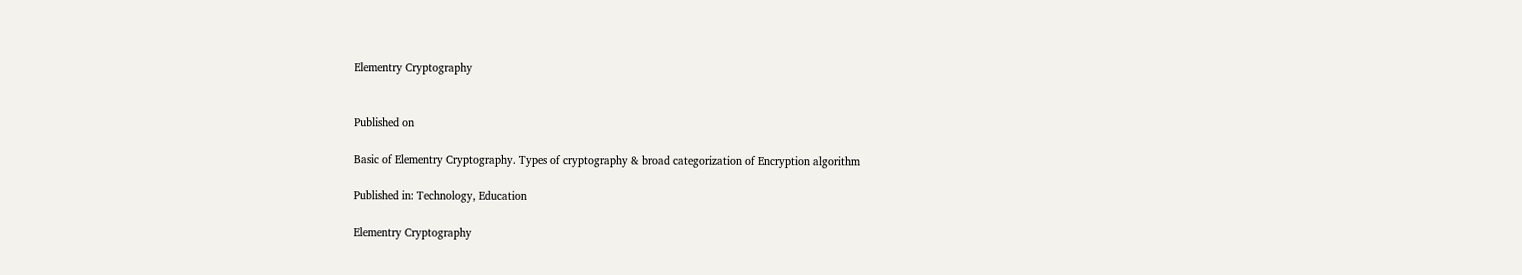Elementry Cryptography


Published on

Basic of Elementry Cryptography. Types of cryptography & broad categorization of Encryption algorithm

Published in: Technology, Education

Elementry Cryptography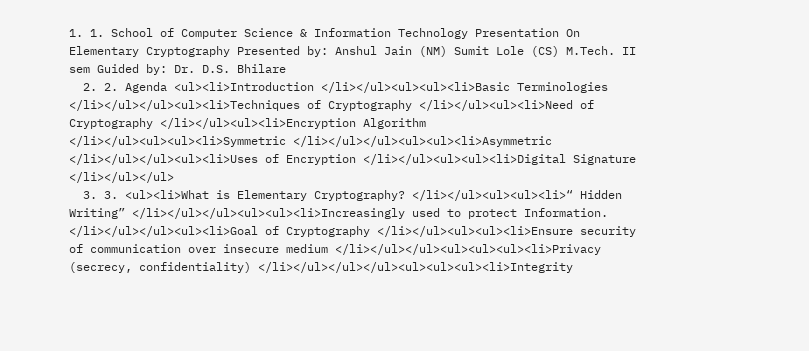1. 1. School of Computer Science & Information Technology Presentation On Elementary Cryptography Presented by: Anshul Jain (NM) Sumit Lole (CS) M.Tech. II sem Guided by: Dr. D.S. Bhilare
  2. 2. Agenda <ul><li>Introduction </li></ul><ul><ul><li>Basic Terminologies </li></ul></ul><ul><li>Techniques of Cryptography </li></ul><ul><li>Need of Cryptography </li></ul><ul><li>Encryption Algorithm </li></ul><ul><ul><li>Symmetric </li></ul></ul><ul><ul><li>Asymmetric </li></ul></ul><ul><li>Uses of Encryption </li></ul><ul><ul><li>Digital Signature </li></ul></ul>
  3. 3. <ul><li>What is Elementary Cryptography? </li></ul><ul><ul><li>“ Hidden Writing” </li></ul></ul><ul><ul><li>Increasingly used to protect Information. </li></ul></ul><ul><li>Goal of Cryptography </li></ul><ul><ul><li>Ensure security of communication over insecure medium </li></ul></ul><ul><ul><ul><li>Privacy (secrecy, confidentiality) </li></ul></ul></ul><ul><ul><ul><li>Integrity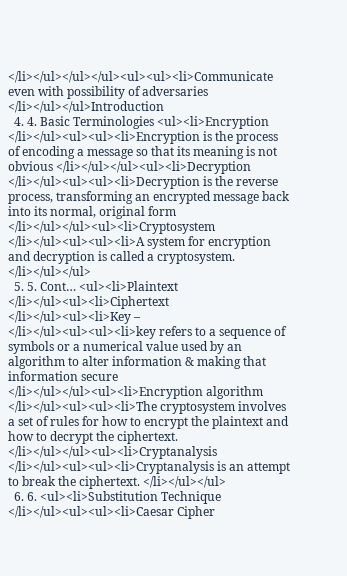</li></ul></ul></ul><ul><ul><li>Communicate even with possibility of adversaries </li></ul></ul>Introduction
  4. 4. Basic Terminologies <ul><li>Encryption </li></ul><ul><ul><li>Encryption is the process of encoding a message so that its meaning is not obvious </li></ul></ul><ul><li>Decryption </li></ul><ul><ul><li>Decryption is the reverse process, transforming an encrypted message back into its normal, original form </li></ul></ul><ul><li>Cryptosystem </li></ul><ul><ul><li>A system for encryption and decryption is called a cryptosystem. </li></ul></ul>
  5. 5. Cont… <ul><li>Plaintext </li></ul><ul><li>Ciphertext </li></ul><ul><li>Key – </li></ul><ul><ul><li>key refers to a sequence of symbols or a numerical value used by an algorithm to alter information & making that information secure </li></ul></ul><ul><li>Encryption algorithm </li></ul><ul><ul><li>The cryptosystem involves a set of rules for how to encrypt the plaintext and how to decrypt the ciphertext. </li></ul></ul><ul><li>Cryptanalysis </li></ul><ul><ul><li>Cryptanalysis is an attempt to break the ciphertext. </li></ul></ul>
  6. 6. <ul><li>Substitution Technique </li></ul><ul><ul><li>Caesar Cipher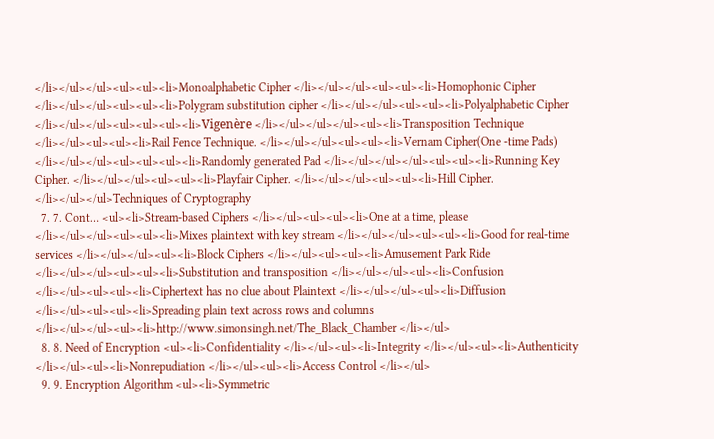</li></ul></ul><ul><ul><li>Monoalphabetic Cipher </li></ul></ul><ul><ul><li>Homophonic Cipher </li></ul></ul><ul><ul><li>Polygram substitution cipher </li></ul></ul><ul><ul><li>Polyalphabetic Cipher </li></ul></ul><ul><ul><ul><li>Vigenère </li></ul></ul></ul><ul><li>Transposition Technique </li></ul><ul><ul><li>Rail Fence Technique. </li></ul></ul><ul><ul><li>Vernam Cipher(One -time Pads) </li></ul></ul><ul><ul><ul><li>Randomly generated Pad </li></ul></ul></ul><ul><ul><li>Running Key Cipher. </li></ul></ul><ul><ul><li>Playfair Cipher. </li></ul></ul><ul><ul><li>Hill Cipher. </li></ul></ul>Techniques of Cryptography
  7. 7. Cont… <ul><li>Stream-based Ciphers </li></ul><ul><ul><li>One at a time, please </li></ul></ul><ul><ul><li>Mixes plaintext with key stream </li></ul></ul><ul><ul><li>Good for real-time services </li></ul></ul><ul><li>Block Ciphers </li></ul><ul><ul><li>Amusement Park Ride </li></ul></ul><ul><ul><li>Substitution and transposition </li></ul></ul><ul><li>Confusion </li></ul><ul><ul><li>Ciphertext has no clue about Plaintext </li></ul></ul><ul><li>Diffusion </li></ul><ul><ul><li>Spreading plain text across rows and columns </li></ul></ul><ul><li>http://www.simonsingh.net/The_Black_Chamber </li></ul>
  8. 8. Need of Encryption <ul><li>Confidentiality </li></ul><ul><li>Integrity </li></ul><ul><li>Authenticity </li></ul><ul><li>Nonrepudiation </li></ul><ul><li>Access Control </li></ul>
  9. 9. Encryption Algorithm <ul><li>Symmetric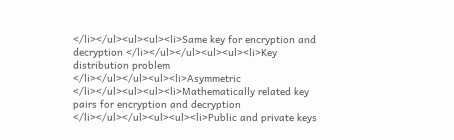</li></ul><ul><ul><li>Same key for encryption and decryption </li></ul></ul><ul><ul><li>Key distribution problem </li></ul></ul><ul><li>Asymmetric </li></ul><ul><ul><li>Mathematically related key pairs for encryption and decryption </li></ul></ul><ul><ul><li>Public and private keys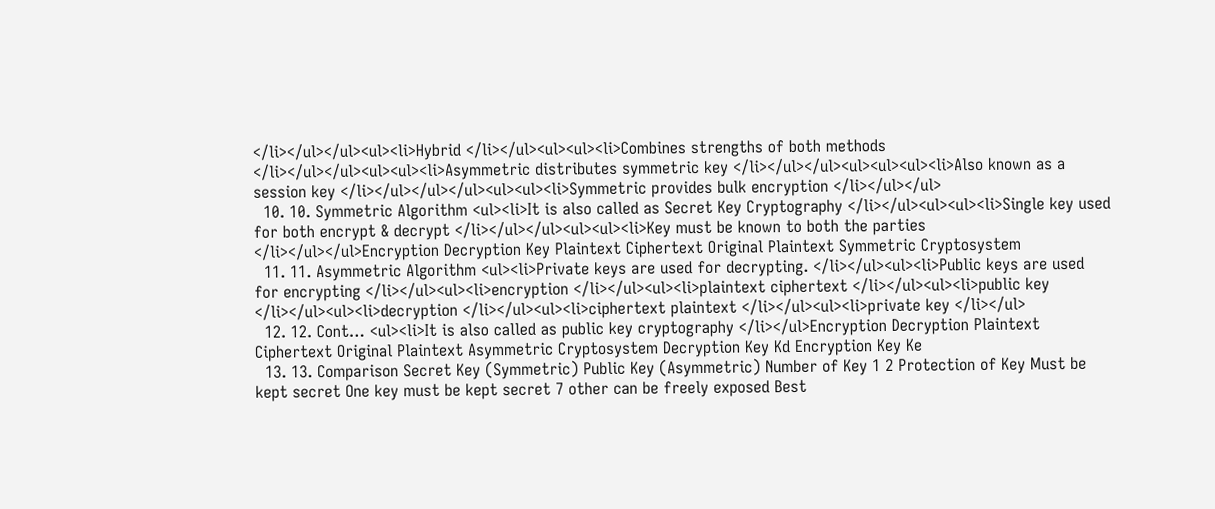</li></ul></ul><ul><li>Hybrid </li></ul><ul><ul><li>Combines strengths of both methods </li></ul></ul><ul><ul><li>Asymmetric distributes symmetric key </li></ul></ul><ul><ul><ul><li>Also known as a session key </li></ul></ul></ul><ul><ul><li>Symmetric provides bulk encryption </li></ul></ul>
  10. 10. Symmetric Algorithm <ul><li>It is also called as Secret Key Cryptography </li></ul><ul><ul><li>Single key used for both encrypt & decrypt </li></ul></ul><ul><ul><li>Key must be known to both the parties </li></ul></ul>Encryption Decryption Key Plaintext Ciphertext Original Plaintext Symmetric Cryptosystem
  11. 11. Asymmetric Algorithm <ul><li>Private keys are used for decrypting. </li></ul><ul><li>Public keys are used for encrypting </li></ul><ul><li>encryption </li></ul><ul><li>plaintext ciphertext </li></ul><ul><li>public key </li></ul><ul><li>decryption </li></ul><ul><li>ciphertext plaintext </li></ul><ul><li>private key </li></ul>
  12. 12. Cont… <ul><li>It is also called as public key cryptography </li></ul>Encryption Decryption Plaintext Ciphertext Original Plaintext Asymmetric Cryptosystem Decryption Key Kd Encryption Key Ke
  13. 13. Comparison Secret Key (Symmetric) Public Key (Asymmetric) Number of Key 1 2 Protection of Key Must be kept secret One key must be kept secret 7 other can be freely exposed Best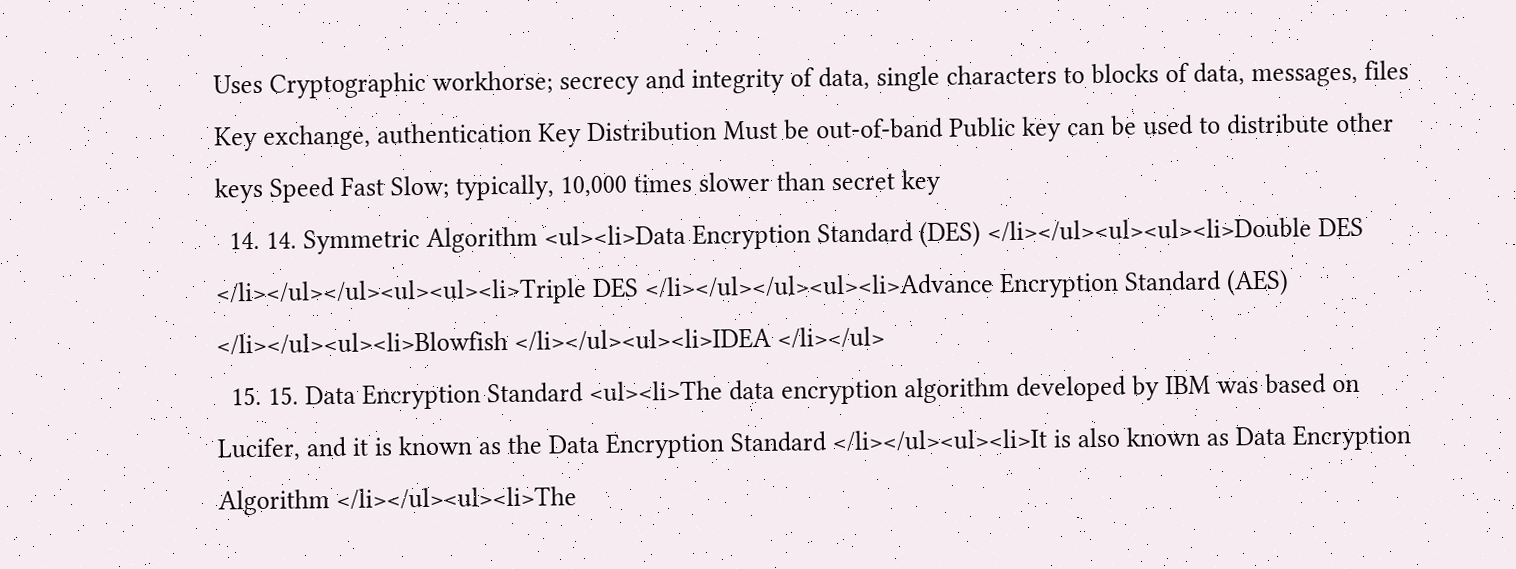Uses Cryptographic workhorse; secrecy and integrity of data, single characters to blocks of data, messages, files Key exchange, authentication Key Distribution Must be out-of-band Public key can be used to distribute other keys Speed Fast Slow; typically, 10,000 times slower than secret key
  14. 14. Symmetric Algorithm <ul><li>Data Encryption Standard (DES) </li></ul><ul><ul><li>Double DES </li></ul></ul><ul><ul><li>Triple DES </li></ul></ul><ul><li>Advance Encryption Standard (AES) </li></ul><ul><li>Blowfish </li></ul><ul><li>IDEA </li></ul>
  15. 15. Data Encryption Standard <ul><li>The data encryption algorithm developed by IBM was based on Lucifer, and it is known as the Data Encryption Standard </li></ul><ul><li>It is also known as Data Encryption Algorithm </li></ul><ul><li>The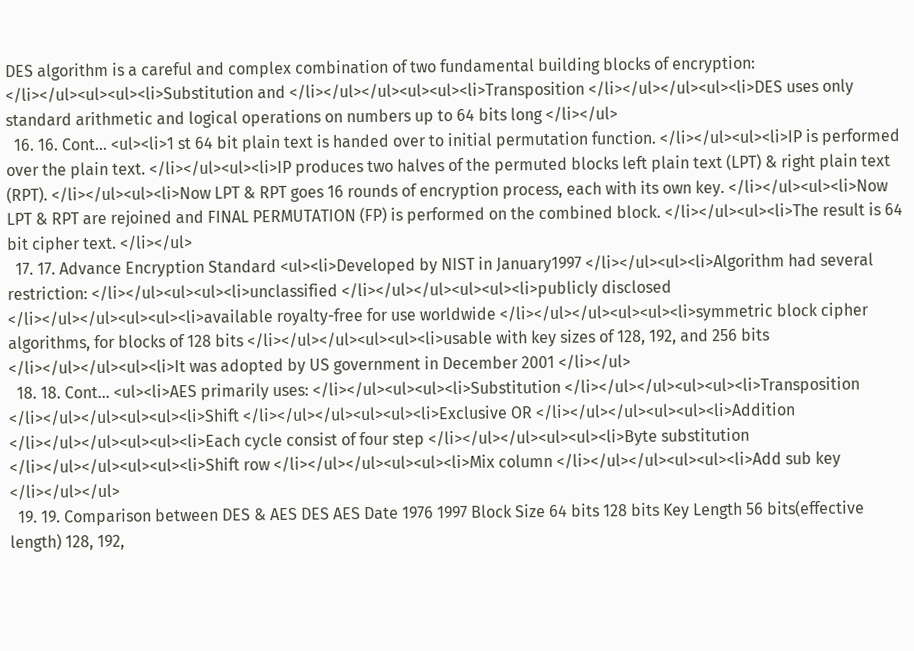DES algorithm is a careful and complex combination of two fundamental building blocks of encryption: </li></ul><ul><ul><li>Substitution and </li></ul></ul><ul><ul><li>Transposition </li></ul></ul><ul><li>DES uses only standard arithmetic and logical operations on numbers up to 64 bits long </li></ul>
  16. 16. Cont… <ul><li>1 st 64 bit plain text is handed over to initial permutation function. </li></ul><ul><li>IP is performed over the plain text. </li></ul><ul><li>IP produces two halves of the permuted blocks left plain text (LPT) & right plain text (RPT). </li></ul><ul><li>Now LPT & RPT goes 16 rounds of encryption process, each with its own key. </li></ul><ul><li>Now LPT & RPT are rejoined and FINAL PERMUTATION (FP) is performed on the combined block. </li></ul><ul><li>The result is 64 bit cipher text. </li></ul>
  17. 17. Advance Encryption Standard <ul><li>Developed by NIST in January1997 </li></ul><ul><li>Algorithm had several restriction: </li></ul><ul><ul><li>unclassified </li></ul></ul><ul><ul><li>publicly disclosed </li></ul></ul><ul><ul><li>available royalty-free for use worldwide </li></ul></ul><ul><ul><li>symmetric block cipher algorithms, for blocks of 128 bits </li></ul></ul><ul><ul><li>usable with key sizes of 128, 192, and 256 bits </li></ul></ul><ul><li>It was adopted by US government in December 2001 </li></ul>
  18. 18. Cont… <ul><li>AES primarily uses: </li></ul><ul><ul><li>Substitution </li></ul></ul><ul><ul><li>Transposition </li></ul></ul><ul><ul><li>Shift </li></ul></ul><ul><ul><li>Exclusive OR </li></ul></ul><ul><ul><li>Addition </li></ul></ul><ul><ul><li>Each cycle consist of four step </li></ul></ul><ul><ul><li>Byte substitution </li></ul></ul><ul><ul><li>Shift row </li></ul></ul><ul><ul><li>Mix column </li></ul></ul><ul><ul><li>Add sub key </li></ul></ul>
  19. 19. Comparison between DES & AES DES AES Date 1976 1997 Block Size 64 bits 128 bits Key Length 56 bits(effective length) 128, 192,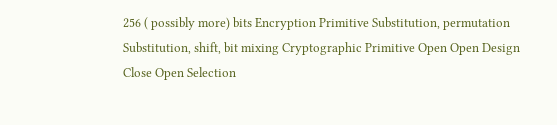256 ( possibly more) bits Encryption Primitive Substitution, permutation Substitution, shift, bit mixing Cryptographic Primitive Open Open Design Close Open Selection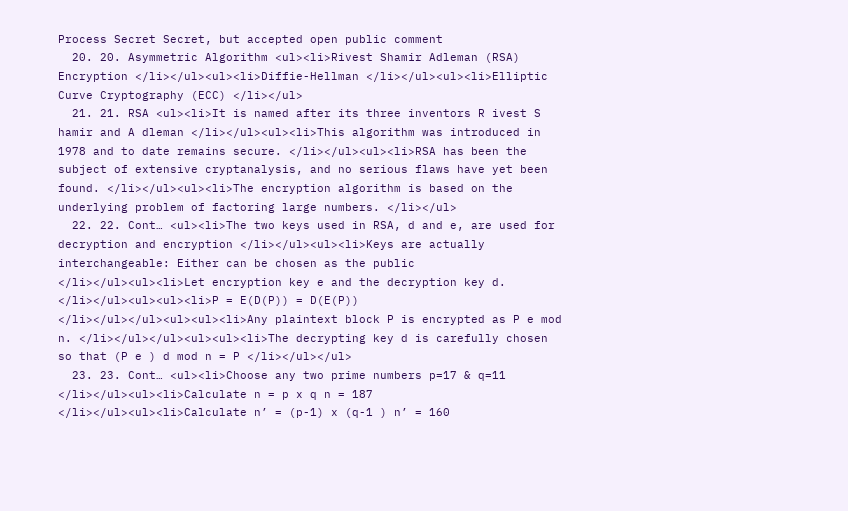Process Secret Secret, but accepted open public comment
  20. 20. Asymmetric Algorithm <ul><li>Rivest Shamir Adleman (RSA) Encryption </li></ul><ul><li>Diffie-Hellman </li></ul><ul><li>Elliptic Curve Cryptography (ECC) </li></ul>
  21. 21. RSA <ul><li>It is named after its three inventors R ivest S hamir and A dleman </li></ul><ul><li>This algorithm was introduced in 1978 and to date remains secure. </li></ul><ul><li>RSA has been the subject of extensive cryptanalysis, and no serious flaws have yet been found. </li></ul><ul><li>The encryption algorithm is based on the underlying problem of factoring large numbers. </li></ul>
  22. 22. Cont… <ul><li>The two keys used in RSA, d and e, are used for decryption and encryption </li></ul><ul><li>Keys are actually interchangeable: Either can be chosen as the public </li></ul><ul><li>Let encryption key e and the decryption key d. </li></ul><ul><ul><li>P = E(D(P)) = D(E(P)) </li></ul></ul><ul><ul><li>Any plaintext block P is encrypted as P e mod n. </li></ul></ul><ul><ul><li>The decrypting key d is carefully chosen so that (P e ) d mod n = P </li></ul></ul>
  23. 23. Cont… <ul><li>Choose any two prime numbers p=17 & q=11 </li></ul><ul><li>Calculate n = p x q n = 187 </li></ul><ul><li>Calculate n’ = (p-1) x (q-1 ) n’ = 160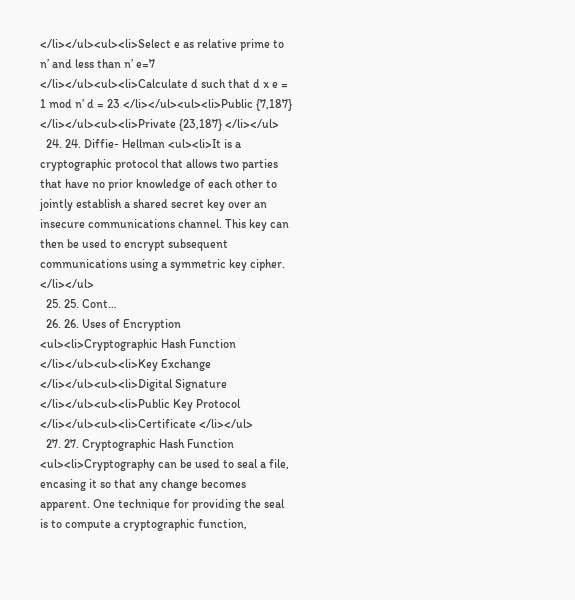</li></ul><ul><li>Select e as relative prime to n’ and less than n’ e=7 </li></ul><ul><li>Calculate d such that d x e = 1 mod n’ d = 23 </li></ul><ul><li>Public {7,187} </li></ul><ul><li>Private {23,187} </li></ul>
  24. 24. Diffie- Hellman <ul><li>It is a cryptographic protocol that allows two parties that have no prior knowledge of each other to jointly establish a shared secret key over an insecure communications channel. This key can then be used to encrypt subsequent communications using a symmetric key cipher. </li></ul>
  25. 25. Cont…
  26. 26. Uses of Encryption <ul><li>Cryptographic Hash Function </li></ul><ul><li>Key Exchange </li></ul><ul><li>Digital Signature </li></ul><ul><li>Public Key Protocol </li></ul><ul><li>Certificate </li></ul>
  27. 27. Cryptographic Hash Function <ul><li>Cryptography can be used to seal a file, encasing it so that any change becomes apparent. One technique for providing the seal is to compute a cryptographic function,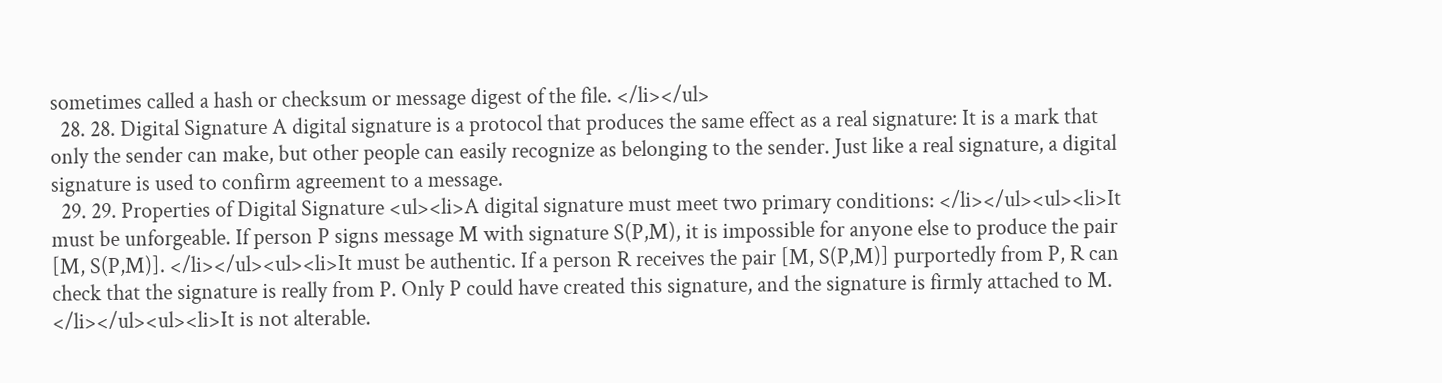sometimes called a hash or checksum or message digest of the file. </li></ul>
  28. 28. Digital Signature A digital signature is a protocol that produces the same effect as a real signature: It is a mark that only the sender can make, but other people can easily recognize as belonging to the sender. Just like a real signature, a digital signature is used to confirm agreement to a message.
  29. 29. Properties of Digital Signature <ul><li>A digital signature must meet two primary conditions: </li></ul><ul><li>It must be unforgeable. If person P signs message M with signature S(P,M), it is impossible for anyone else to produce the pair [M, S(P,M)]. </li></ul><ul><li>It must be authentic. If a person R receives the pair [M, S(P,M)] purportedly from P, R can check that the signature is really from P. Only P could have created this signature, and the signature is firmly attached to M. </li></ul><ul><li>It is not alterable.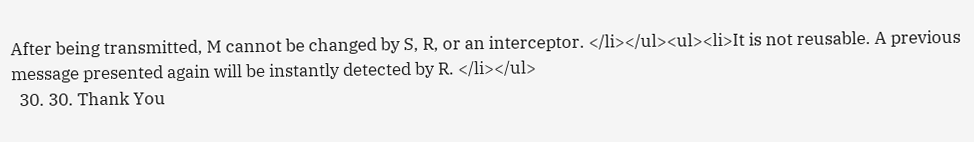After being transmitted, M cannot be changed by S, R, or an interceptor. </li></ul><ul><li>It is not reusable. A previous message presented again will be instantly detected by R. </li></ul>
  30. 30. Thank You